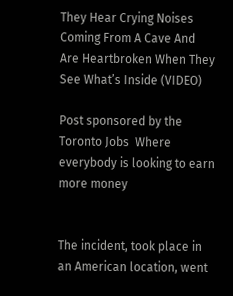They Hear Crying Noises Coming From A Cave And Are Heartbroken When They See What’s Inside (VIDEO)

Post sponsored by the Toronto Jobs  Where everybody is looking to earn more money


The incident, took place in an American location, went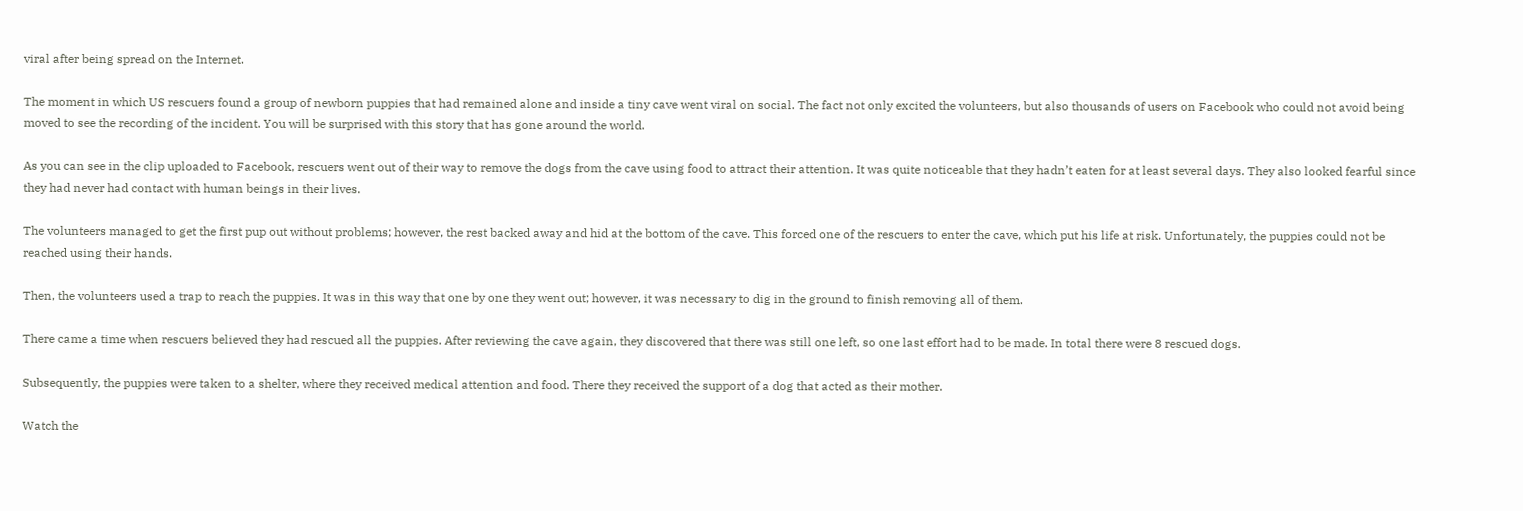viral after being spread on the Internet.

The moment in which US rescuers found a group of newborn puppies that had remained alone and inside a tiny cave went viral on social. The fact not only excited the volunteers, but also thousands of users on Facebook who could not avoid being moved to see the recording of the incident. You will be surprised with this story that has gone around the world.

As you can see in the clip uploaded to Facebook, rescuers went out of their way to remove the dogs from the cave using food to attract their attention. It was quite noticeable that they hadn’t eaten for at least several days. They also looked fearful since they had never had contact with human beings in their lives.

The volunteers managed to get the first pup out without problems; however, the rest backed away and hid at the bottom of the cave. This forced one of the rescuers to enter the cave, which put his life at risk. Unfortunately, the puppies could not be reached using their hands.

Then, the volunteers used a trap to reach the puppies. It was in this way that one by one they went out; however, it was necessary to dig in the ground to finish removing all of them.

There came a time when rescuers believed they had rescued all the puppies. After reviewing the cave again, they discovered that there was still one left, so one last effort had to be made. In total there were 8 rescued dogs.

Subsequently, the puppies were taken to a shelter, where they received medical attention and food. There they received the support of a dog that acted as their mother.

Watch the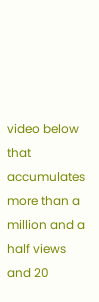video below that accumulates more than a million and a half views and 20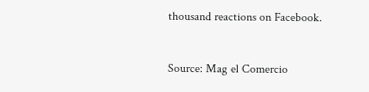thousand reactions on Facebook.


Source: Mag el Comercio